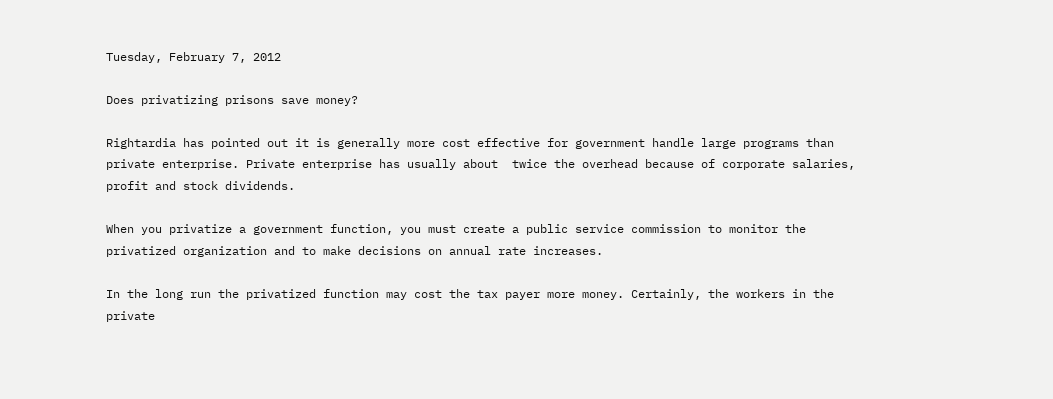Tuesday, February 7, 2012

Does privatizing prisons save money?

Rightardia has pointed out it is generally more cost effective for government handle large programs than private enterprise. Private enterprise has usually about  twice the overhead because of corporate salaries, profit and stock dividends.

When you privatize a government function, you must create a public service commission to monitor the privatized organization and to make decisions on annual rate increases.

In the long run the privatized function may cost the tax payer more money. Certainly, the workers in the private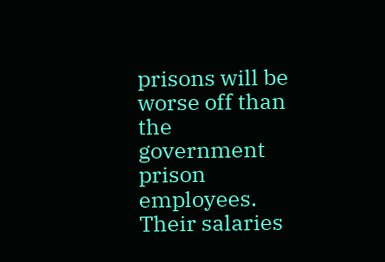prisons will be worse off than the government prison employees. Their salaries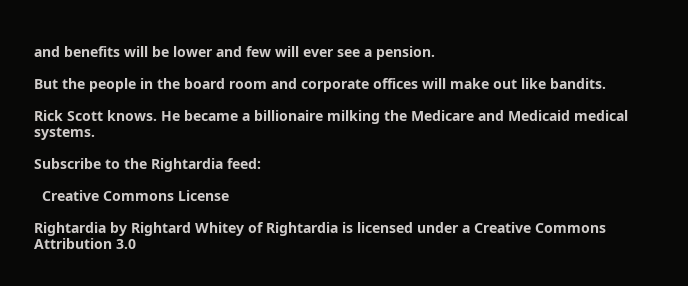and benefits will be lower and few will ever see a pension.

But the people in the board room and corporate offices will make out like bandits.

Rick Scott knows. He became a billionaire milking the Medicare and Medicaid medical systems.

Subscribe to the Rightardia feed:

  Creative Commons License

Rightardia by Rightard Whitey of Rightardia is licensed under a Creative Commons Attribution 3.0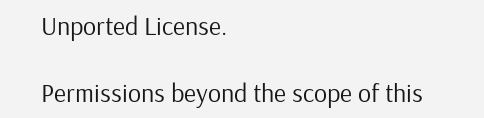Unported License.

Permissions beyond the scope of this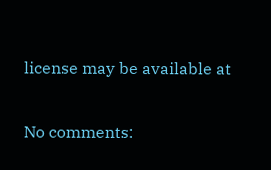license may be available at

No comments: